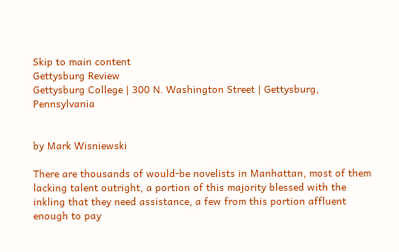Skip to main content
Gettysburg Review
Gettysburg College | 300 N. Washington Street | Gettysburg, Pennsylvania


by Mark Wisniewski

There are thousands of would-be novelists in Manhattan, most of them lacking talent outright, a portion of this majority blessed with the inkling that they need assistance, a few from this portion affluent enough to pay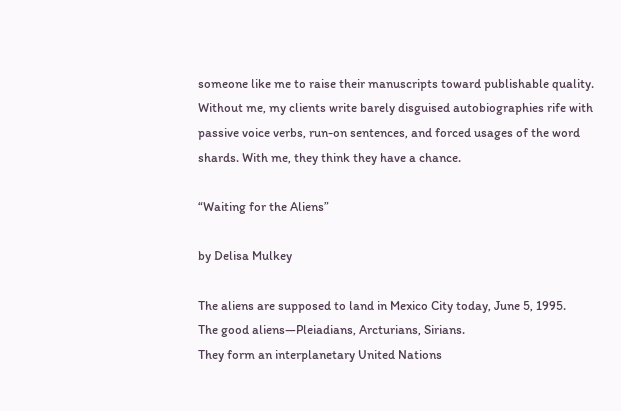someone like me to raise their manuscripts toward publishable quality. Without me, my clients write barely disguised autobiographies rife with passive voice verbs, run-on sentences, and forced usages of the word shards. With me, they think they have a chance.

“Waiting for the Aliens”

by Delisa Mulkey

The aliens are supposed to land in Mexico City today, June 5, 1995.
The good aliens—Pleiadians, Arcturians, Sirians.
They form an interplanetary United Nations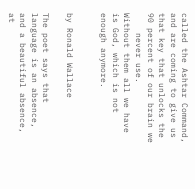called the Ashtar Command,
and are coming to give us that key that unlocks the 90 percent of our brain we
    never use.
Without them all we have is God, which is not enough anymore.


by Ronald Wallace

The poet says that language is an absence,
and a beautiful absence, at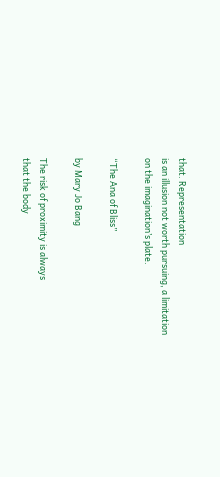that. Representation
is an illusion not worth pursuing, a limitation
on the imagination’s plate.

“The Ana of Bliss”

by Mary Jo Bang

The risk of proximity is always
that the body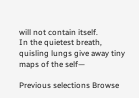will not contain itself.
In the quietest breath,
quisling lungs give away tiny maps of the self—

Previous selections Browse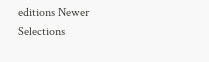editions Newer Selections